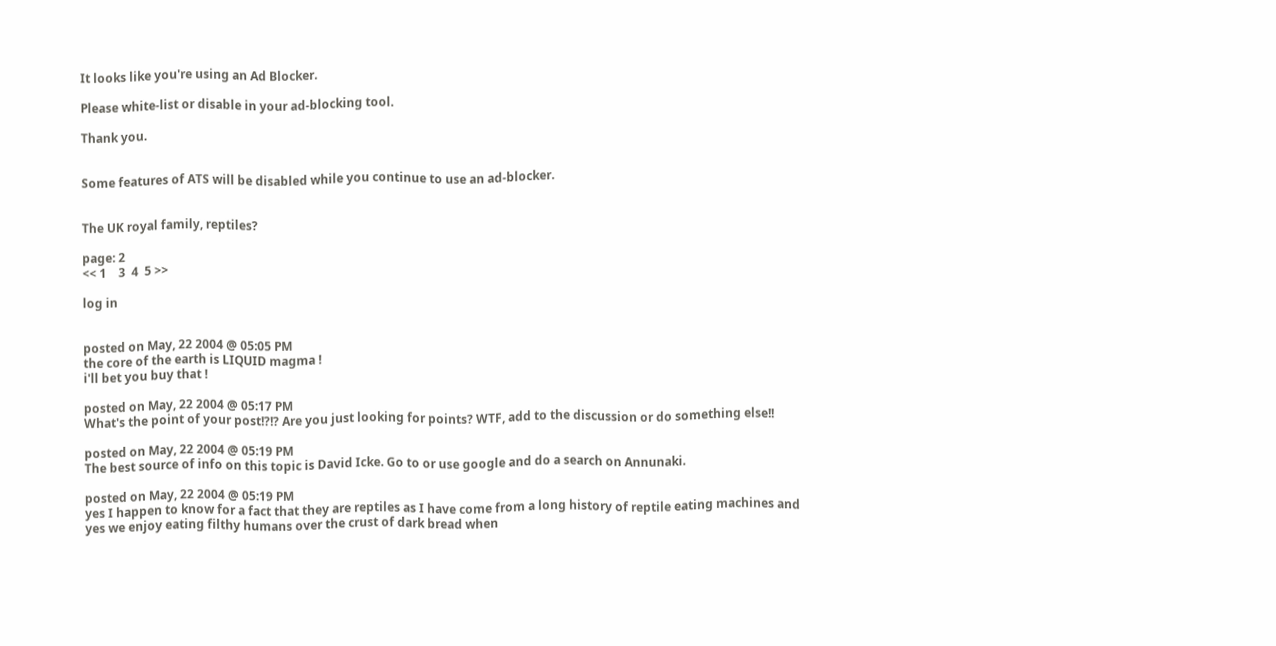It looks like you're using an Ad Blocker.

Please white-list or disable in your ad-blocking tool.

Thank you.


Some features of ATS will be disabled while you continue to use an ad-blocker.


The UK royal family, reptiles?

page: 2
<< 1    3  4  5 >>

log in


posted on May, 22 2004 @ 05:05 PM
the core of the earth is LIQUID magma !
i'll bet you buy that !

posted on May, 22 2004 @ 05:17 PM
What's the point of your post!?!? Are you just looking for points? WTF, add to the discussion or do something else!!

posted on May, 22 2004 @ 05:19 PM
The best source of info on this topic is David Icke. Go to or use google and do a search on Annunaki.

posted on May, 22 2004 @ 05:19 PM
yes I happen to know for a fact that they are reptiles as I have come from a long history of reptile eating machines and yes we enjoy eating filthy humans over the crust of dark bread when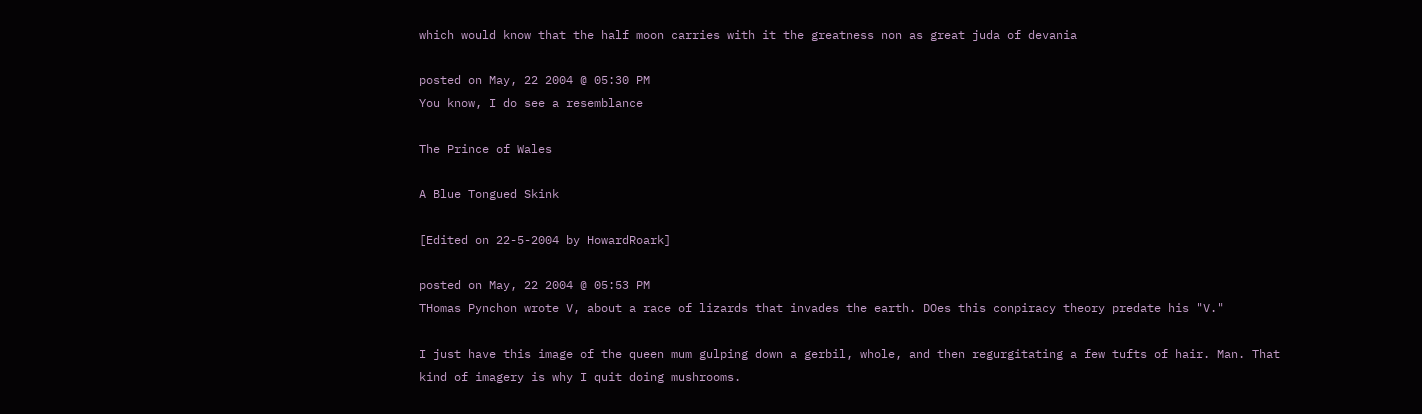which would know that the half moon carries with it the greatness non as great juda of devania

posted on May, 22 2004 @ 05:30 PM
You know, I do see a resemblance

The Prince of Wales

A Blue Tongued Skink

[Edited on 22-5-2004 by HowardRoark]

posted on May, 22 2004 @ 05:53 PM
THomas Pynchon wrote V, about a race of lizards that invades the earth. DOes this conpiracy theory predate his "V."

I just have this image of the queen mum gulping down a gerbil, whole, and then regurgitating a few tufts of hair. Man. That kind of imagery is why I quit doing mushrooms.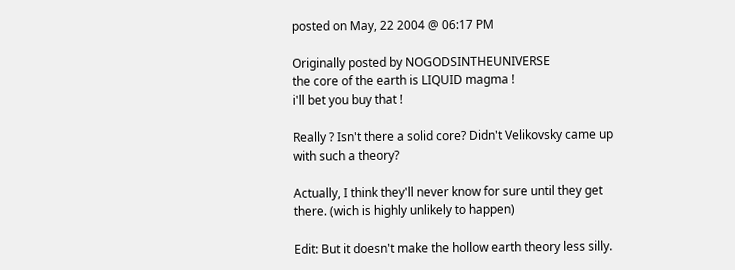posted on May, 22 2004 @ 06:17 PM

Originally posted by NOGODSINTHEUNIVERSE
the core of the earth is LIQUID magma !
i'll bet you buy that !

Really ? Isn't there a solid core? Didn't Velikovsky came up with such a theory?

Actually, I think they'll never know for sure until they get there. (wich is highly unlikely to happen)

Edit: But it doesn't make the hollow earth theory less silly.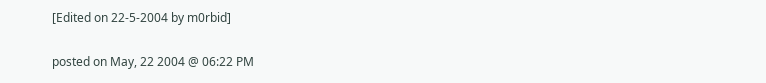[Edited on 22-5-2004 by m0rbid]

posted on May, 22 2004 @ 06:22 PM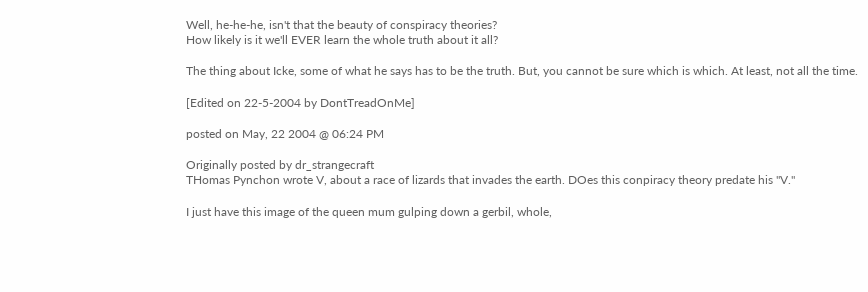Well, he-he-he, isn't that the beauty of conspiracy theories?
How likely is it we'll EVER learn the whole truth about it all?

The thing about Icke, some of what he says has to be the truth. But, you cannot be sure which is which. At least, not all the time.

[Edited on 22-5-2004 by DontTreadOnMe]

posted on May, 22 2004 @ 06:24 PM

Originally posted by dr_strangecraft
THomas Pynchon wrote V, about a race of lizards that invades the earth. DOes this conpiracy theory predate his "V."

I just have this image of the queen mum gulping down a gerbil, whole,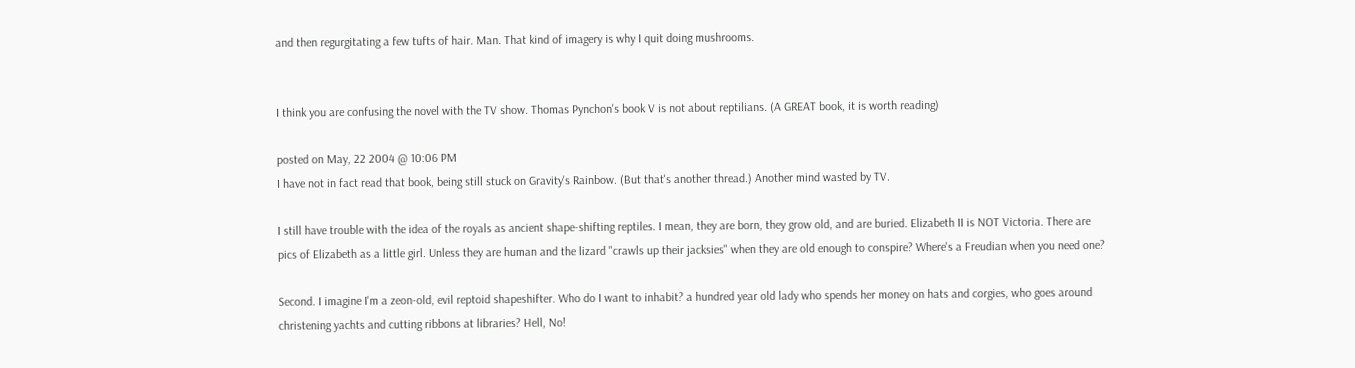and then regurgitating a few tufts of hair. Man. That kind of imagery is why I quit doing mushrooms.


I think you are confusing the novel with the TV show. Thomas Pynchon's book V is not about reptilians. (A GREAT book, it is worth reading)

posted on May, 22 2004 @ 10:06 PM
I have not in fact read that book, being still stuck on Gravity's Rainbow. (But that's another thread.) Another mind wasted by TV.

I still have trouble with the idea of the royals as ancient shape-shifting reptiles. I mean, they are born, they grow old, and are buried. Elizabeth II is NOT Victoria. There are pics of Elizabeth as a little girl. Unless they are human and the lizard "crawls up their jacksies" when they are old enough to conspire? Where's a Freudian when you need one?

Second. I imagine I'm a zeon-old, evil reptoid shapeshifter. Who do I want to inhabit? a hundred year old lady who spends her money on hats and corgies, who goes around christening yachts and cutting ribbons at libraries? Hell, No!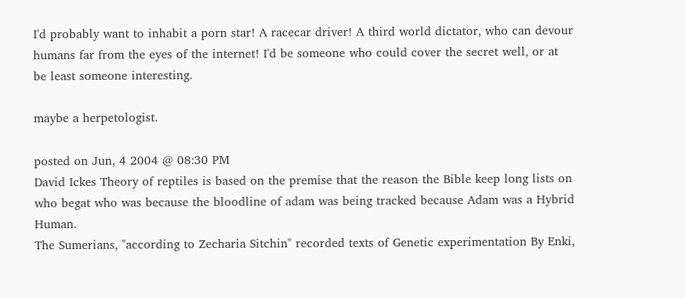I'd probably want to inhabit a porn star! A racecar driver! A third world dictator, who can devour humans far from the eyes of the internet! I'd be someone who could cover the secret well, or at be least someone interesting.

maybe a herpetologist.

posted on Jun, 4 2004 @ 08:30 PM
David Ickes Theory of reptiles is based on the premise that the reason the Bible keep long lists on who begat who was because the bloodline of adam was being tracked because Adam was a Hybrid Human.
The Sumerians, "according to Zecharia Sitchin" recorded texts of Genetic experimentation By Enki,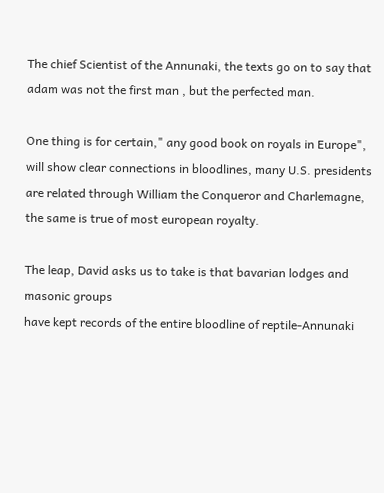The chief Scientist of the Annunaki, the texts go on to say that adam was not the first man , but the perfected man.

One thing is for certain," any good book on royals in Europe", will show clear connections in bloodlines, many U.S. presidents are related through William the Conqueror and Charlemagne, the same is true of most european royalty.

The leap, David asks us to take is that bavarian lodges and masonic groups
have kept records of the entire bloodline of reptile-Annunaki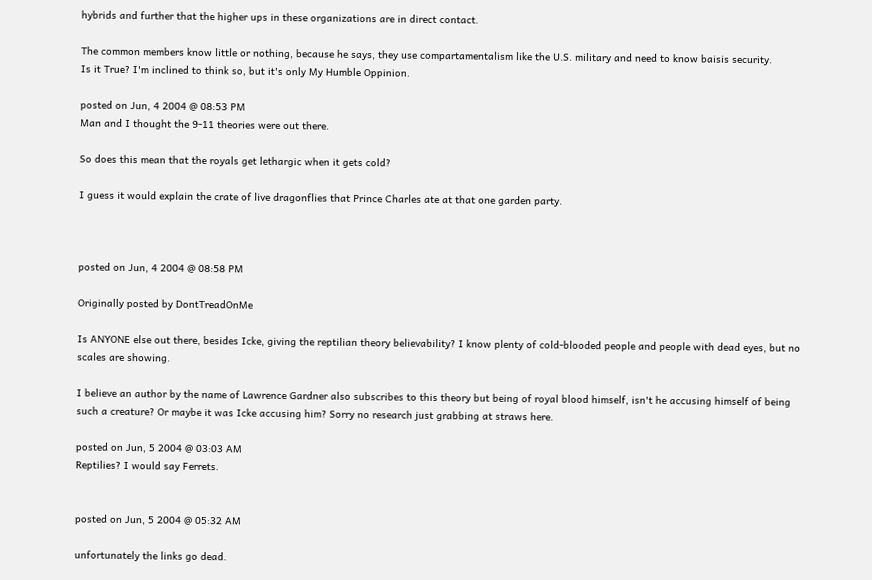hybrids and further that the higher ups in these organizations are in direct contact.

The common members know little or nothing, because he says, they use compartamentalism like the U.S. military and need to know baisis security.
Is it True? I'm inclined to think so, but it's only My Humble Oppinion.

posted on Jun, 4 2004 @ 08:53 PM
Man and I thought the 9-11 theories were out there.

So does this mean that the royals get lethargic when it gets cold?

I guess it would explain the crate of live dragonflies that Prince Charles ate at that one garden party.



posted on Jun, 4 2004 @ 08:58 PM

Originally posted by DontTreadOnMe

Is ANYONE else out there, besides Icke, giving the reptilian theory believability? I know plenty of cold-blooded people and people with dead eyes, but no scales are showing.

I believe an author by the name of Lawrence Gardner also subscribes to this theory but being of royal blood himself, isn't he accusing himself of being such a creature? Or maybe it was Icke accusing him? Sorry no research just grabbing at straws here.

posted on Jun, 5 2004 @ 03:03 AM
Reptilies? I would say Ferrets.


posted on Jun, 5 2004 @ 05:32 AM

unfortunately the links go dead.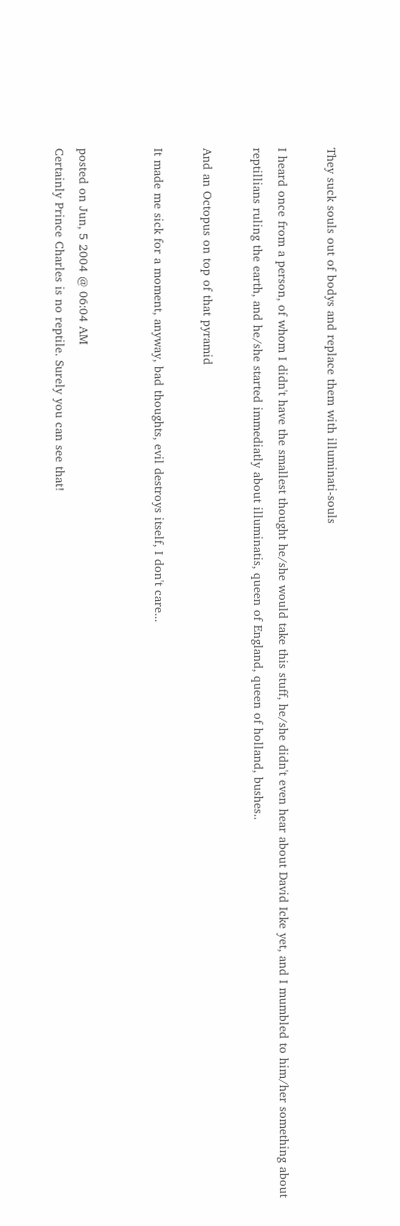They suck souls out of bodys and replace them with illuminati-souls

I heard once from a person, of whom I didn't have the smallest thought he/she would take this stuff, he/she didn't even hear about David Icke yet, and I mumbled to him/her something about reptillians ruling the earth, and he/she started immediatly about illuminatis, queen of England, queen of holland, bushes..

And an Octopus on top of that pyramid

It made me sick for a moment, anyway, bad thoughts, evil destroys itself, I don't care...


posted on Jun, 5 2004 @ 06:04 AM
Certainly Prince Charles is no reptile. Surely you can see that!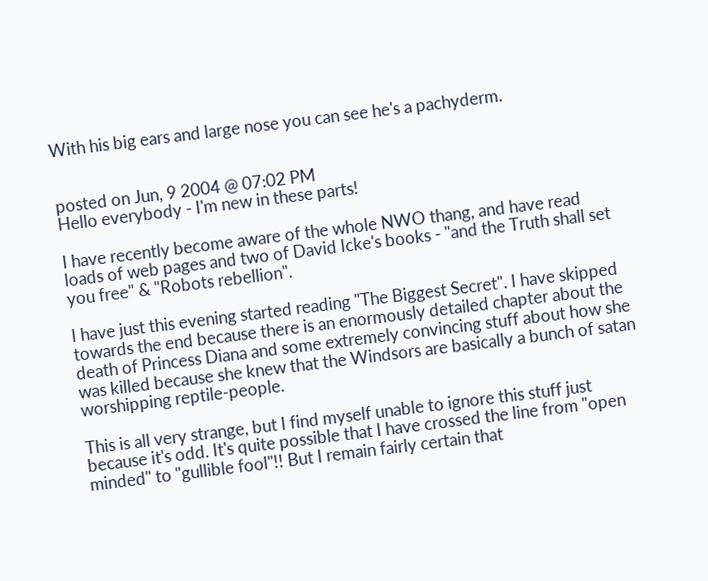With his big ears and large nose you can see he's a pachyderm.


posted on Jun, 9 2004 @ 07:02 PM
Hello everybody - I'm new in these parts!

I have recently become aware of the whole NWO thang, and have read loads of web pages and two of David Icke's books - "and the Truth shall set you free" & "Robots rebellion".

I have just this evening started reading "The Biggest Secret". I have skipped towards the end because there is an enormously detailed chapter about the death of Princess Diana and some extremely convincing stuff about how she was killed because she knew that the Windsors are basically a bunch of satan worshipping reptile-people.

This is all very strange, but I find myself unable to ignore this stuff just because it's odd. It's quite possible that I have crossed the line from "open minded" to "gullible fool"!! But I remain fairly certain that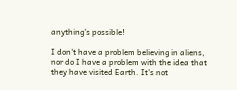anything's possible!

I don't have a problem believing in aliens, nor do I have a problem with the idea that they have visited Earth. It's not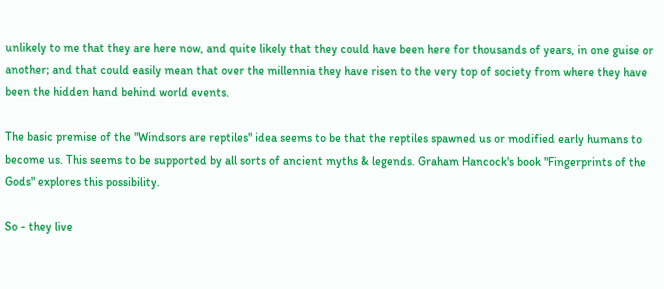unlikely to me that they are here now, and quite likely that they could have been here for thousands of years, in one guise or another; and that could easily mean that over the millennia they have risen to the very top of society from where they have been the hidden hand behind world events.

The basic premise of the "Windsors are reptiles" idea seems to be that the reptiles spawned us or modified early humans to become us. This seems to be supported by all sorts of ancient myths & legends. Graham Hancock's book "Fingerprints of the Gods" explores this possibility.

So - they live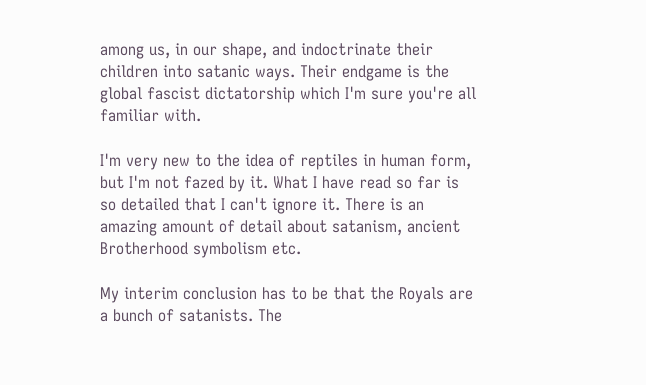among us, in our shape, and indoctrinate their children into satanic ways. Their endgame is the global fascist dictatorship which I'm sure you're all familiar with.

I'm very new to the idea of reptiles in human form, but I'm not fazed by it. What I have read so far is so detailed that I can't ignore it. There is an amazing amount of detail about satanism, ancient Brotherhood symbolism etc.

My interim conclusion has to be that the Royals are a bunch of satanists. The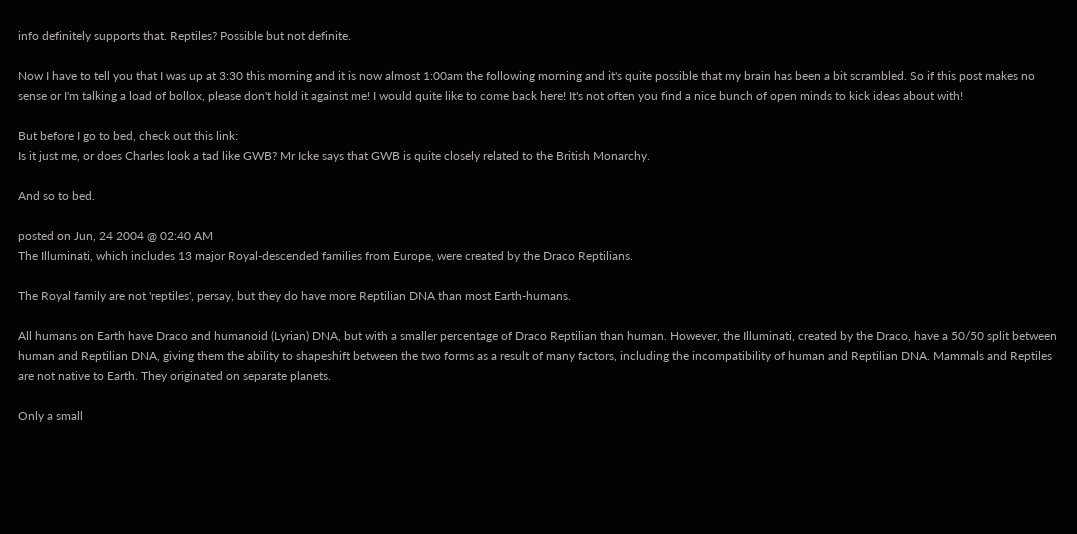info definitely supports that. Reptiles? Possible but not definite.

Now I have to tell you that I was up at 3:30 this morning and it is now almost 1:00am the following morning and it's quite possible that my brain has been a bit scrambled. So if this post makes no sense or I'm talking a load of bollox, please don't hold it against me! I would quite like to come back here! It's not often you find a nice bunch of open minds to kick ideas about with!

But before I go to bed, check out this link:
Is it just me, or does Charles look a tad like GWB? Mr Icke says that GWB is quite closely related to the British Monarchy.

And so to bed.

posted on Jun, 24 2004 @ 02:40 AM
The Illuminati, which includes 13 major Royal-descended families from Europe, were created by the Draco Reptilians.

The Royal family are not 'reptiles', persay, but they do have more Reptilian DNA than most Earth-humans.

All humans on Earth have Draco and humanoid (Lyrian) DNA, but with a smaller percentage of Draco Reptilian than human. However, the Illuminati, created by the Draco, have a 50/50 split between human and Reptilian DNA, giving them the ability to shapeshift between the two forms as a result of many factors, including the incompatibility of human and Reptilian DNA. Mammals and Reptiles are not native to Earth. They originated on separate planets.

Only a small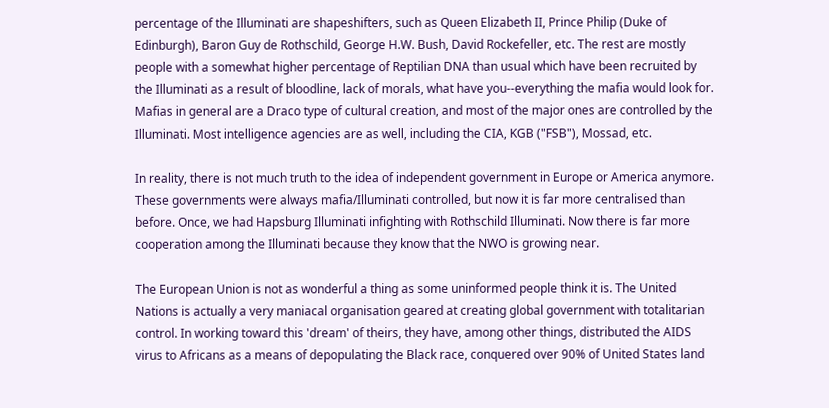percentage of the Illuminati are shapeshifters, such as Queen Elizabeth II, Prince Philip (Duke of Edinburgh), Baron Guy de Rothschild, George H.W. Bush, David Rockefeller, etc. The rest are mostly people with a somewhat higher percentage of Reptilian DNA than usual which have been recruited by the Illuminati as a result of bloodline, lack of morals, what have you--everything the mafia would look for. Mafias in general are a Draco type of cultural creation, and most of the major ones are controlled by the Illuminati. Most intelligence agencies are as well, including the CIA, KGB ("FSB"), Mossad, etc.

In reality, there is not much truth to the idea of independent government in Europe or America anymore. These governments were always mafia/Illuminati controlled, but now it is far more centralised than before. Once, we had Hapsburg Illuminati infighting with Rothschild Illuminati. Now there is far more cooperation among the Illuminati because they know that the NWO is growing near.

The European Union is not as wonderful a thing as some uninformed people think it is. The United Nations is actually a very maniacal organisation geared at creating global government with totalitarian control. In working toward this 'dream' of theirs, they have, among other things, distributed the AIDS virus to Africans as a means of depopulating the Black race, conquered over 90% of United States land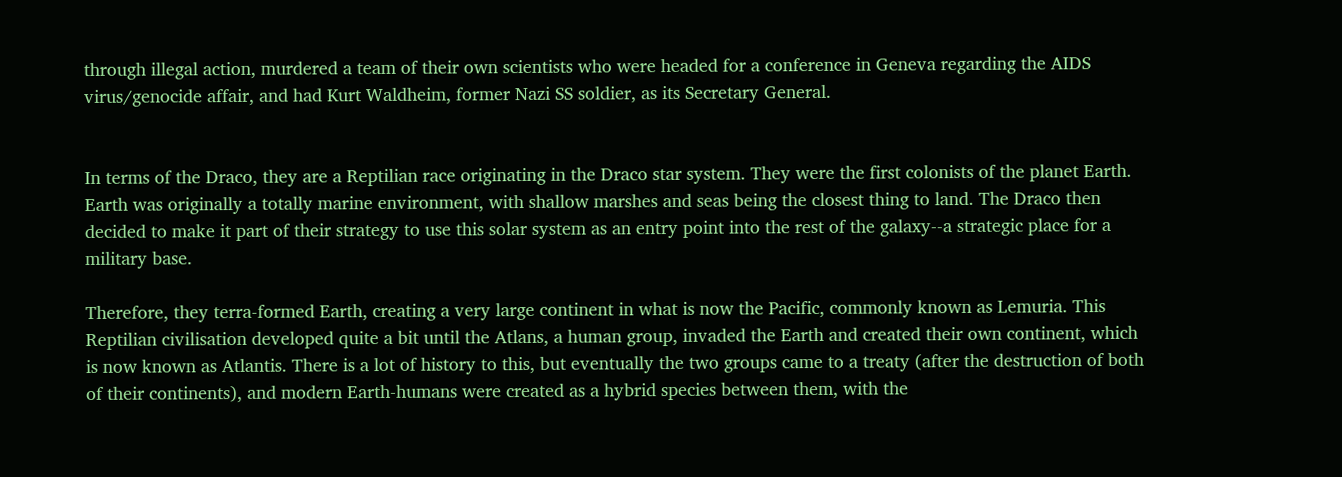through illegal action, murdered a team of their own scientists who were headed for a conference in Geneva regarding the AIDS virus/genocide affair, and had Kurt Waldheim, former Nazi SS soldier, as its Secretary General.


In terms of the Draco, they are a Reptilian race originating in the Draco star system. They were the first colonists of the planet Earth. Earth was originally a totally marine environment, with shallow marshes and seas being the closest thing to land. The Draco then decided to make it part of their strategy to use this solar system as an entry point into the rest of the galaxy--a strategic place for a military base.

Therefore, they terra-formed Earth, creating a very large continent in what is now the Pacific, commonly known as Lemuria. This Reptilian civilisation developed quite a bit until the Atlans, a human group, invaded the Earth and created their own continent, which is now known as Atlantis. There is a lot of history to this, but eventually the two groups came to a treaty (after the destruction of both of their continents), and modern Earth-humans were created as a hybrid species between them, with the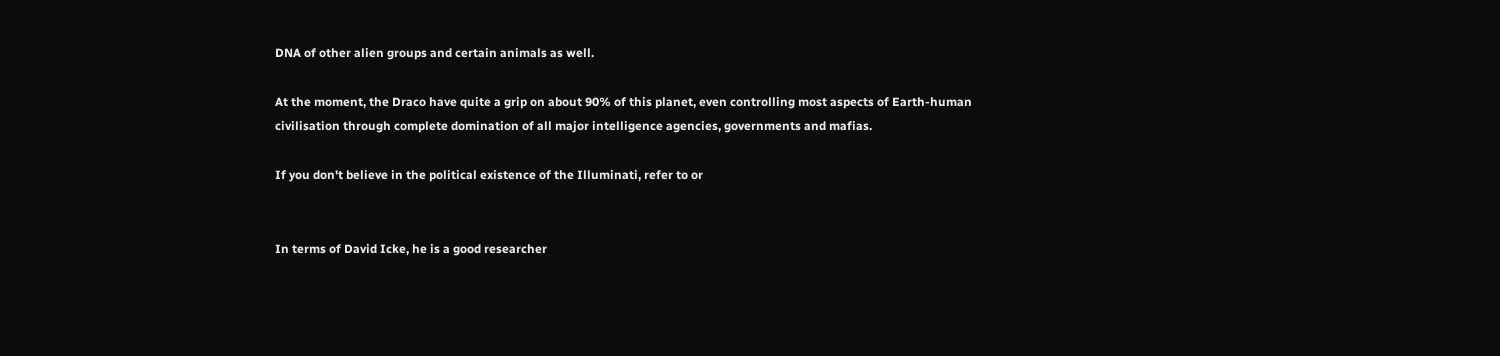DNA of other alien groups and certain animals as well.

At the moment, the Draco have quite a grip on about 90% of this planet, even controlling most aspects of Earth-human civilisation through complete domination of all major intelligence agencies, governments and mafias.

If you don't believe in the political existence of the Illuminati, refer to or


In terms of David Icke, he is a good researcher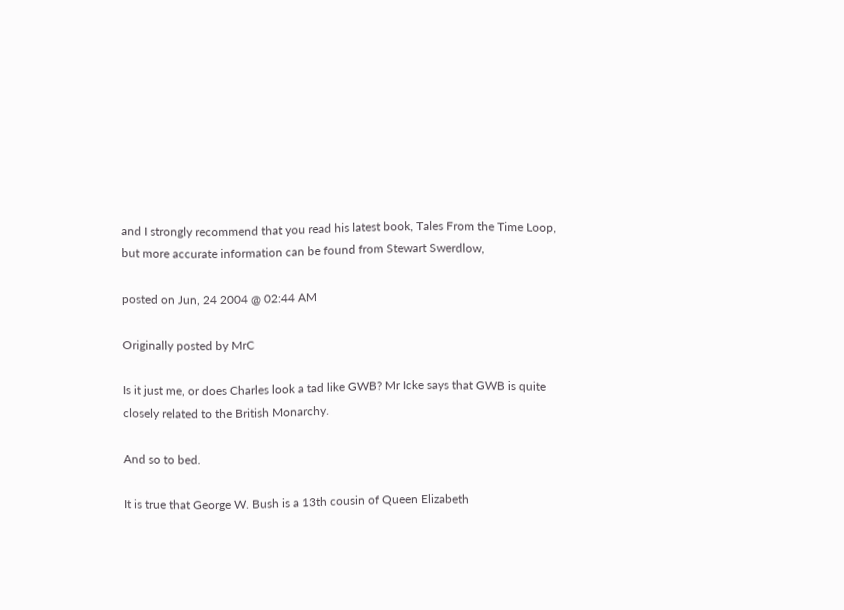and I strongly recommend that you read his latest book, Tales From the Time Loop, but more accurate information can be found from Stewart Swerdlow,

posted on Jun, 24 2004 @ 02:44 AM

Originally posted by MrC

Is it just me, or does Charles look a tad like GWB? Mr Icke says that GWB is quite closely related to the British Monarchy.

And so to bed.

It is true that George W. Bush is a 13th cousin of Queen Elizabeth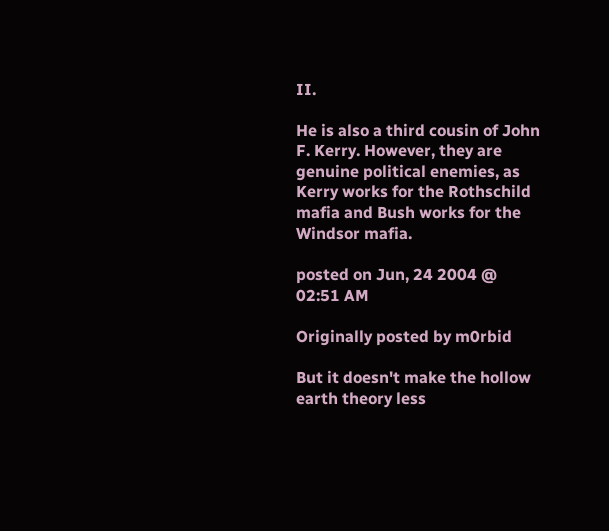II.

He is also a third cousin of John F. Kerry. However, they are genuine political enemies, as Kerry works for the Rothschild mafia and Bush works for the Windsor mafia.

posted on Jun, 24 2004 @ 02:51 AM

Originally posted by m0rbid

But it doesn't make the hollow earth theory less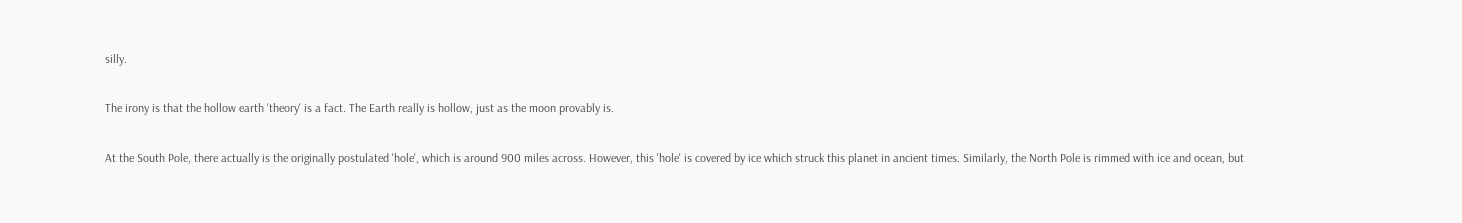silly.

The irony is that the hollow earth 'theory' is a fact. The Earth really is hollow, just as the moon provably is.

At the South Pole, there actually is the originally postulated 'hole', which is around 900 miles across. However, this 'hole' is covered by ice which struck this planet in ancient times. Similarly, the North Pole is rimmed with ice and ocean, but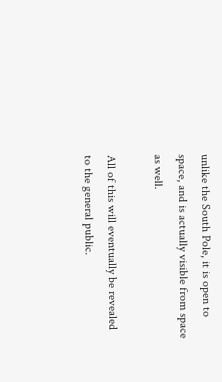unlike the South Pole, it is open to space, and is actually visible from space as well.

All of this will eventually be revealed to the general public.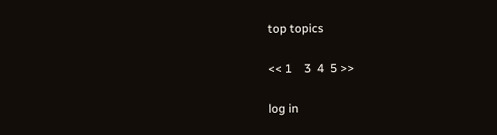top topics

<< 1    3  4  5 >>

log in